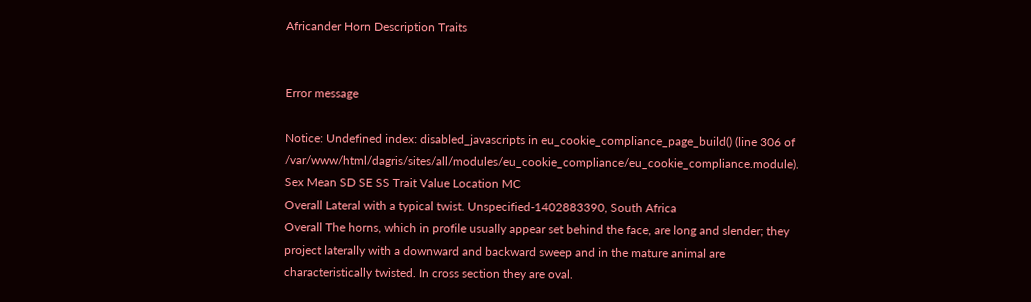Africander Horn Description Traits


Error message

Notice: Undefined index: disabled_javascripts in eu_cookie_compliance_page_build() (line 306 of /var/www/html/dagris/sites/all/modules/eu_cookie_compliance/eu_cookie_compliance.module).
Sex Mean SD SE SS Trait Value Location MC
Overall Lateral with a typical twist. Unspecified-1402883390, South Africa
Overall The horns, which in profile usually appear set behind the face, are long and slender; they project laterally with a downward and backward sweep and in the mature animal are characteristically twisted. In cross section they are oval.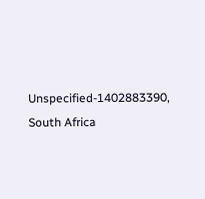Unspecified-1402883390, South Africa